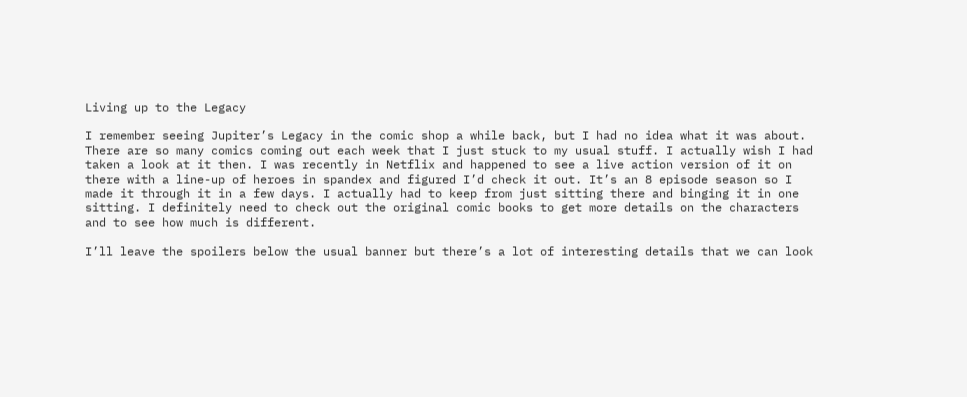Living up to the Legacy

I remember seeing Jupiter’s Legacy in the comic shop a while back, but I had no idea what it was about. There are so many comics coming out each week that I just stuck to my usual stuff. I actually wish I had taken a look at it then. I was recently in Netflix and happened to see a live action version of it on there with a line-up of heroes in spandex and figured I’d check it out. It’s an 8 episode season so I made it through it in a few days. I actually had to keep from just sitting there and binging it in one sitting. I definitely need to check out the original comic books to get more details on the characters and to see how much is different.

I’ll leave the spoilers below the usual banner but there’s a lot of interesting details that we can look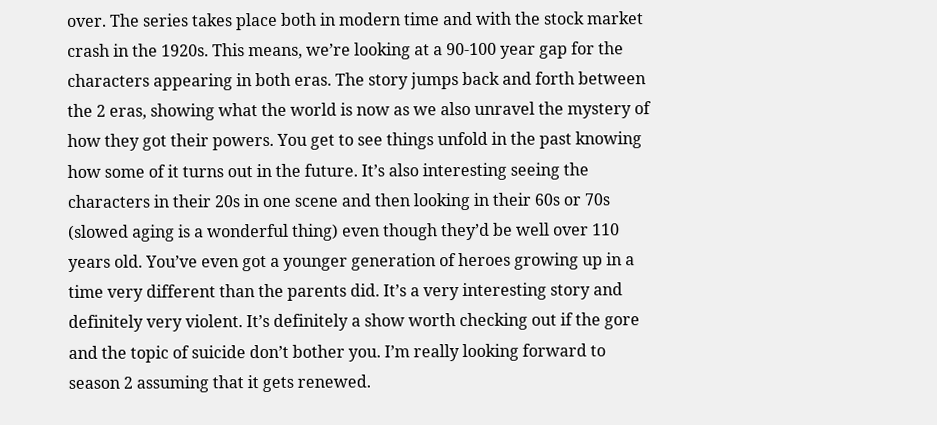over. The series takes place both in modern time and with the stock market crash in the 1920s. This means, we’re looking at a 90-100 year gap for the characters appearing in both eras. The story jumps back and forth between the 2 eras, showing what the world is now as we also unravel the mystery of how they got their powers. You get to see things unfold in the past knowing how some of it turns out in the future. It’s also interesting seeing the characters in their 20s in one scene and then looking in their 60s or 70s (slowed aging is a wonderful thing) even though they’d be well over 110 years old. You’ve even got a younger generation of heroes growing up in a time very different than the parents did. It’s a very interesting story and definitely very violent. It’s definitely a show worth checking out if the gore and the topic of suicide don’t bother you. I’m really looking forward to season 2 assuming that it gets renewed.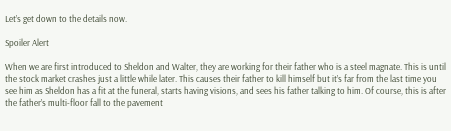Let’s get down to the details now.

Spoiler Alert

When we are first introduced to Sheldon and Walter, they are working for their father who is a steel magnate. This is until the stock market crashes just a little while later. This causes their father to kill himself but it’s far from the last time you see him as Sheldon has a fit at the funeral, starts having visions, and sees his father talking to him. Of course, this is after the father’s multi-floor fall to the pavement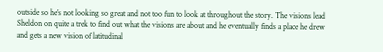outside so he’s not looking so great and not too fun to look at throughout the story. The visions lead Sheldon on quite a trek to find out what the visions are about and he eventually finds a place he drew and gets a new vision of latitudinal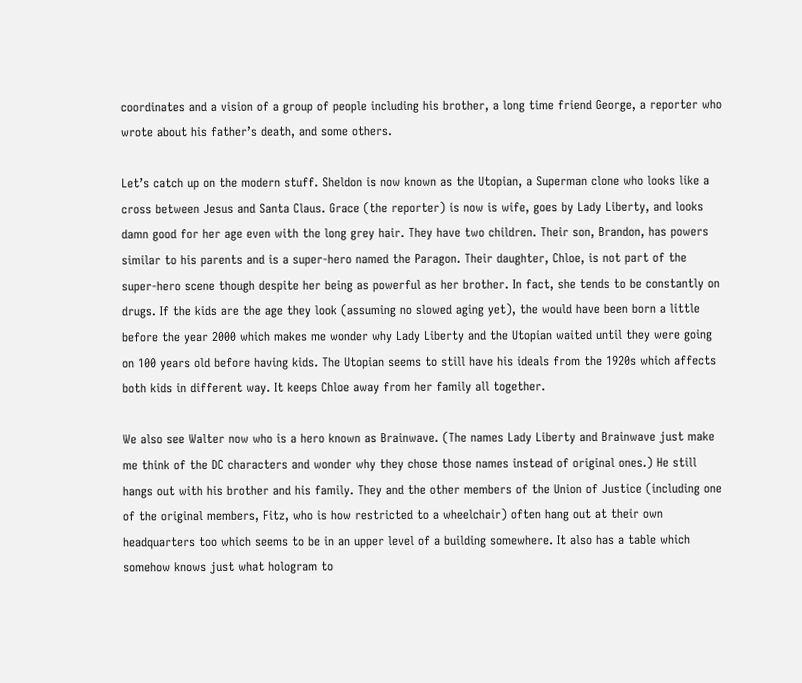coordinates and a vision of a group of people including his brother, a long time friend George, a reporter who wrote about his father’s death, and some others.

Let’s catch up on the modern stuff. Sheldon is now known as the Utopian, a Superman clone who looks like a cross between Jesus and Santa Claus. Grace (the reporter) is now is wife, goes by Lady Liberty, and looks damn good for her age even with the long grey hair. They have two children. Their son, Brandon, has powers similar to his parents and is a super-hero named the Paragon. Their daughter, Chloe, is not part of the super-hero scene though despite her being as powerful as her brother. In fact, she tends to be constantly on drugs. If the kids are the age they look (assuming no slowed aging yet), the would have been born a little before the year 2000 which makes me wonder why Lady Liberty and the Utopian waited until they were going on 100 years old before having kids. The Utopian seems to still have his ideals from the 1920s which affects both kids in different way. It keeps Chloe away from her family all together.

We also see Walter now who is a hero known as Brainwave. (The names Lady Liberty and Brainwave just make me think of the DC characters and wonder why they chose those names instead of original ones.) He still hangs out with his brother and his family. They and the other members of the Union of Justice (including one of the original members, Fitz, who is how restricted to a wheelchair) often hang out at their own headquarters too which seems to be in an upper level of a building somewhere. It also has a table which somehow knows just what hologram to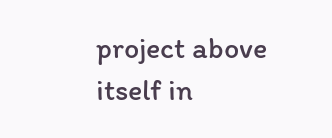project above itself in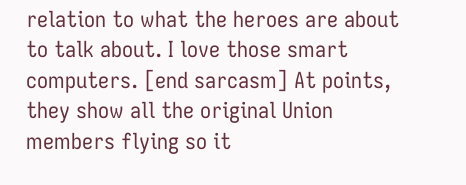relation to what the heroes are about to talk about. I love those smart computers. [end sarcasm] At points, they show all the original Union members flying so it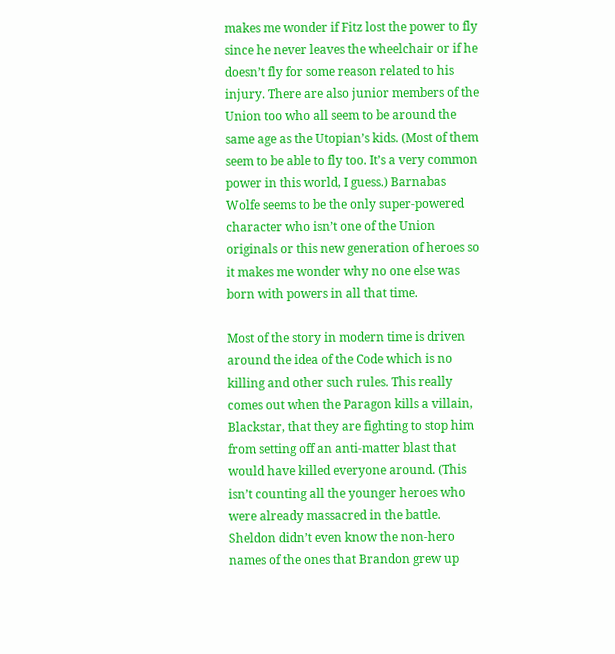makes me wonder if Fitz lost the power to fly since he never leaves the wheelchair or if he doesn’t fly for some reason related to his injury. There are also junior members of the Union too who all seem to be around the same age as the Utopian’s kids. (Most of them seem to be able to fly too. It’s a very common power in this world, I guess.) Barnabas Wolfe seems to be the only super-powered character who isn’t one of the Union originals or this new generation of heroes so it makes me wonder why no one else was born with powers in all that time.

Most of the story in modern time is driven around the idea of the Code which is no killing and other such rules. This really comes out when the Paragon kills a villain, Blackstar, that they are fighting to stop him from setting off an anti-matter blast that would have killed everyone around. (This isn’t counting all the younger heroes who were already massacred in the battle. Sheldon didn’t even know the non-hero names of the ones that Brandon grew up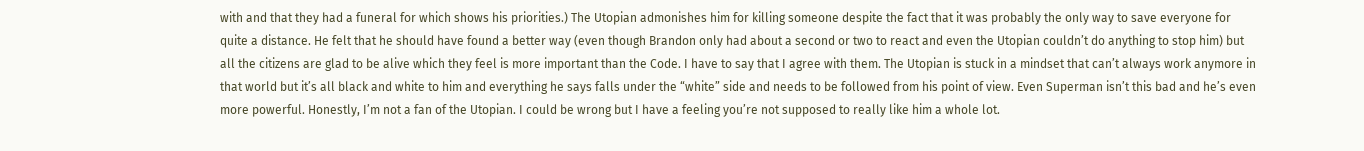with and that they had a funeral for which shows his priorities.) The Utopian admonishes him for killing someone despite the fact that it was probably the only way to save everyone for quite a distance. He felt that he should have found a better way (even though Brandon only had about a second or two to react and even the Utopian couldn’t do anything to stop him) but all the citizens are glad to be alive which they feel is more important than the Code. I have to say that I agree with them. The Utopian is stuck in a mindset that can’t always work anymore in that world but it’s all black and white to him and everything he says falls under the “white” side and needs to be followed from his point of view. Even Superman isn’t this bad and he’s even more powerful. Honestly, I’m not a fan of the Utopian. I could be wrong but I have a feeling you’re not supposed to really like him a whole lot.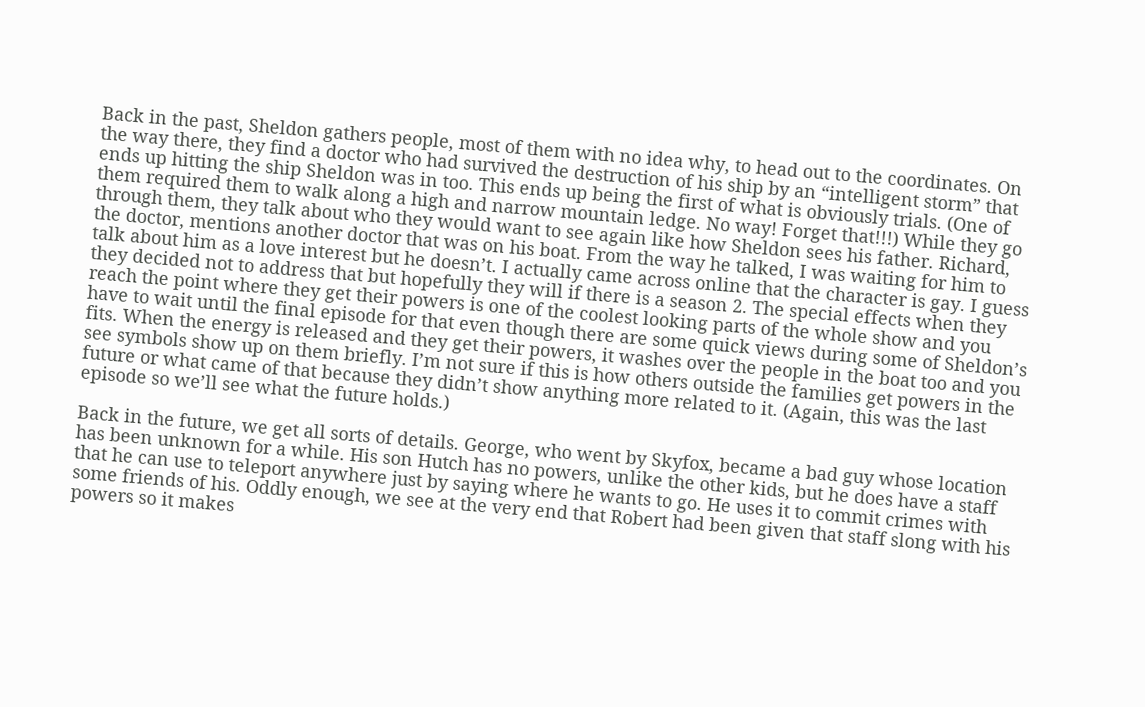Back in the past, Sheldon gathers people, most of them with no idea why, to head out to the coordinates. On the way there, they find a doctor who had survived the destruction of his ship by an “intelligent storm” that ends up hitting the ship Sheldon was in too. This ends up being the first of what is obviously trials. (One of them required them to walk along a high and narrow mountain ledge. No way! Forget that!!!) While they go through them, they talk about who they would want to see again like how Sheldon sees his father. Richard, the doctor, mentions another doctor that was on his boat. From the way he talked, I was waiting for him to talk about him as a love interest but he doesn’t. I actually came across online that the character is gay. I guess they decided not to address that but hopefully they will if there is a season 2. The special effects when they reach the point where they get their powers is one of the coolest looking parts of the whole show and you have to wait until the final episode for that even though there are some quick views during some of Sheldon’s fits. When the energy is released and they get their powers, it washes over the people in the boat too and you see symbols show up on them briefly. I’m not sure if this is how others outside the families get powers in the future or what came of that because they didn’t show anything more related to it. (Again, this was the last episode so we’ll see what the future holds.)

Back in the future, we get all sorts of details. George, who went by Skyfox, became a bad guy whose location has been unknown for a while. His son Hutch has no powers, unlike the other kids, but he does have a staff that he can use to teleport anywhere just by saying where he wants to go. He uses it to commit crimes with some friends of his. Oddly enough, we see at the very end that Robert had been given that staff slong with his powers so it makes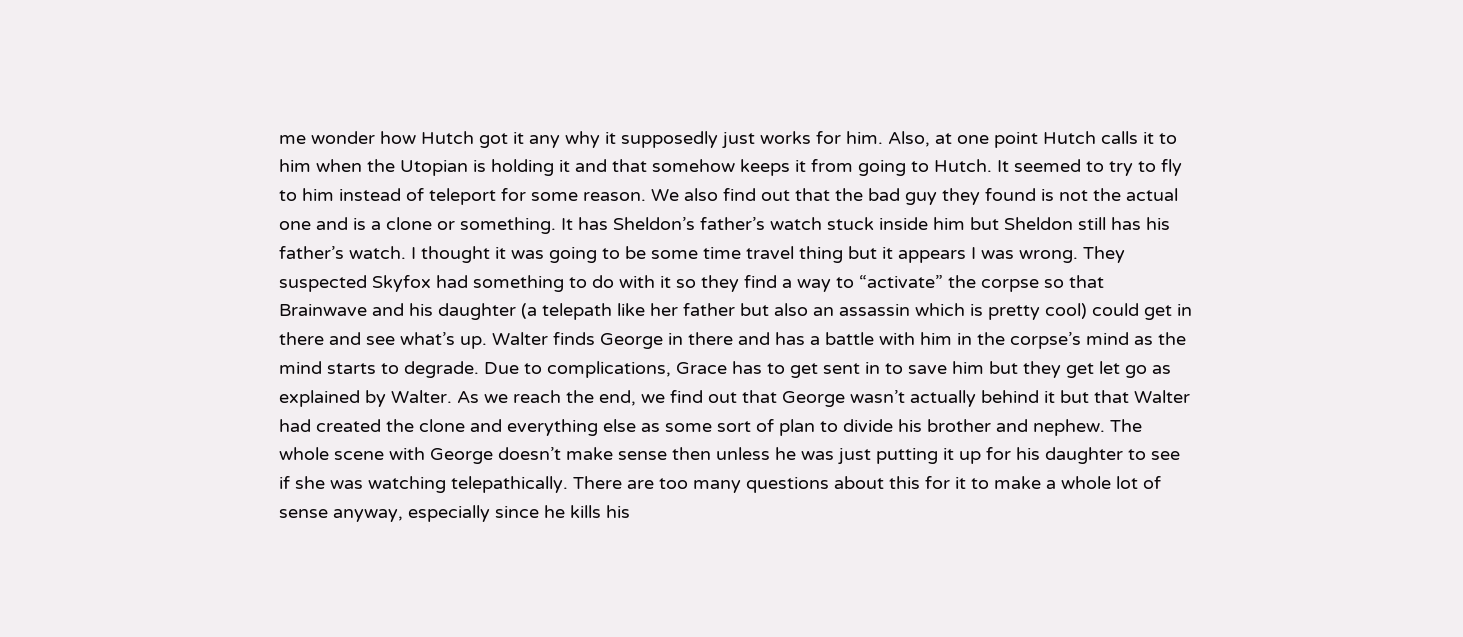me wonder how Hutch got it any why it supposedly just works for him. Also, at one point Hutch calls it to him when the Utopian is holding it and that somehow keeps it from going to Hutch. It seemed to try to fly to him instead of teleport for some reason. We also find out that the bad guy they found is not the actual one and is a clone or something. It has Sheldon’s father’s watch stuck inside him but Sheldon still has his father’s watch. I thought it was going to be some time travel thing but it appears I was wrong. They suspected Skyfox had something to do with it so they find a way to “activate” the corpse so that Brainwave and his daughter (a telepath like her father but also an assassin which is pretty cool) could get in there and see what’s up. Walter finds George in there and has a battle with him in the corpse’s mind as the mind starts to degrade. Due to complications, Grace has to get sent in to save him but they get let go as explained by Walter. As we reach the end, we find out that George wasn’t actually behind it but that Walter had created the clone and everything else as some sort of plan to divide his brother and nephew. The whole scene with George doesn’t make sense then unless he was just putting it up for his daughter to see if she was watching telepathically. There are too many questions about this for it to make a whole lot of sense anyway, especially since he kills his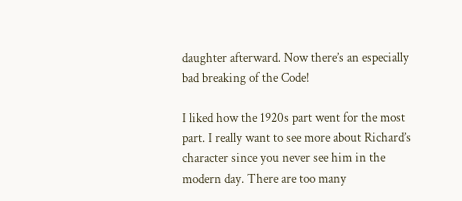daughter afterward. Now there’s an especially bad breaking of the Code!

I liked how the 1920s part went for the most part. I really want to see more about Richard’s character since you never see him in the modern day. There are too many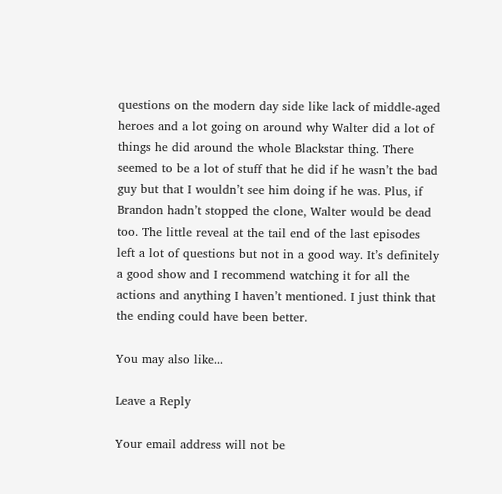questions on the modern day side like lack of middle-aged heroes and a lot going on around why Walter did a lot of things he did around the whole Blackstar thing. There seemed to be a lot of stuff that he did if he wasn’t the bad guy but that I wouldn’t see him doing if he was. Plus, if Brandon hadn’t stopped the clone, Walter would be dead too. The little reveal at the tail end of the last episodes left a lot of questions but not in a good way. It’s definitely a good show and I recommend watching it for all the actions and anything I haven’t mentioned. I just think that the ending could have been better.

You may also like...

Leave a Reply

Your email address will not be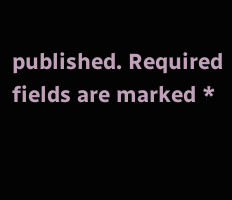published. Required fields are marked *